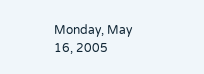Monday, May 16, 2005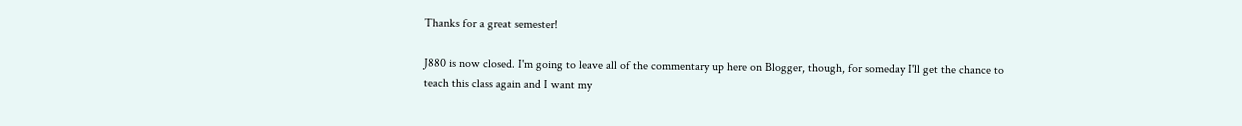Thanks for a great semester!

J880 is now closed. I'm going to leave all of the commentary up here on Blogger, though, for someday I'll get the chance to teach this class again and I want my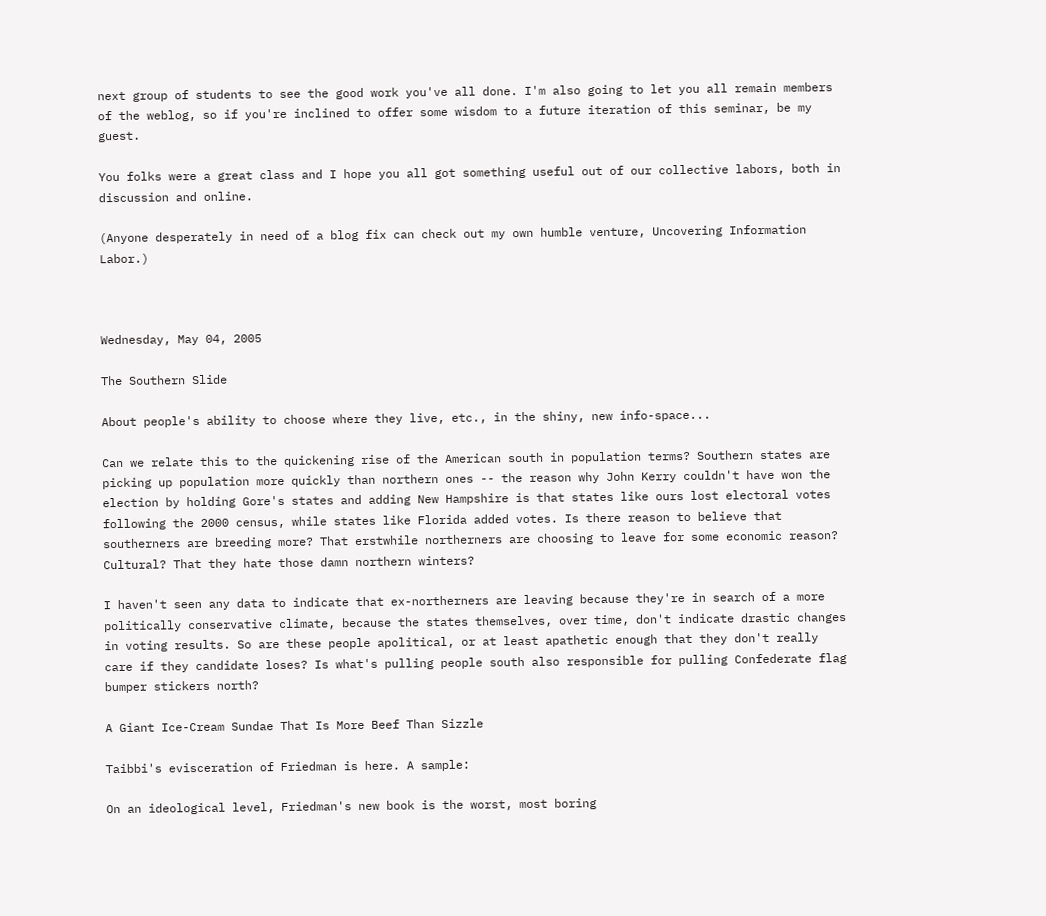next group of students to see the good work you've all done. I'm also going to let you all remain members of the weblog, so if you're inclined to offer some wisdom to a future iteration of this seminar, be my guest.

You folks were a great class and I hope you all got something useful out of our collective labors, both in discussion and online.

(Anyone desperately in need of a blog fix can check out my own humble venture, Uncovering Information Labor.)



Wednesday, May 04, 2005

The Southern Slide

About people's ability to choose where they live, etc., in the shiny, new info-space...

Can we relate this to the quickening rise of the American south in population terms? Southern states are picking up population more quickly than northern ones -- the reason why John Kerry couldn't have won the election by holding Gore's states and adding New Hampshire is that states like ours lost electoral votes following the 2000 census, while states like Florida added votes. Is there reason to believe that southerners are breeding more? That erstwhile northerners are choosing to leave for some economic reason? Cultural? That they hate those damn northern winters?

I haven't seen any data to indicate that ex-northerners are leaving because they're in search of a more politically conservative climate, because the states themselves, over time, don't indicate drastic changes in voting results. So are these people apolitical, or at least apathetic enough that they don't really care if they candidate loses? Is what's pulling people south also responsible for pulling Confederate flag bumper stickers north?

A Giant Ice-Cream Sundae That Is More Beef Than Sizzle

Taibbi's evisceration of Friedman is here. A sample:

On an ideological level, Friedman's new book is the worst, most boring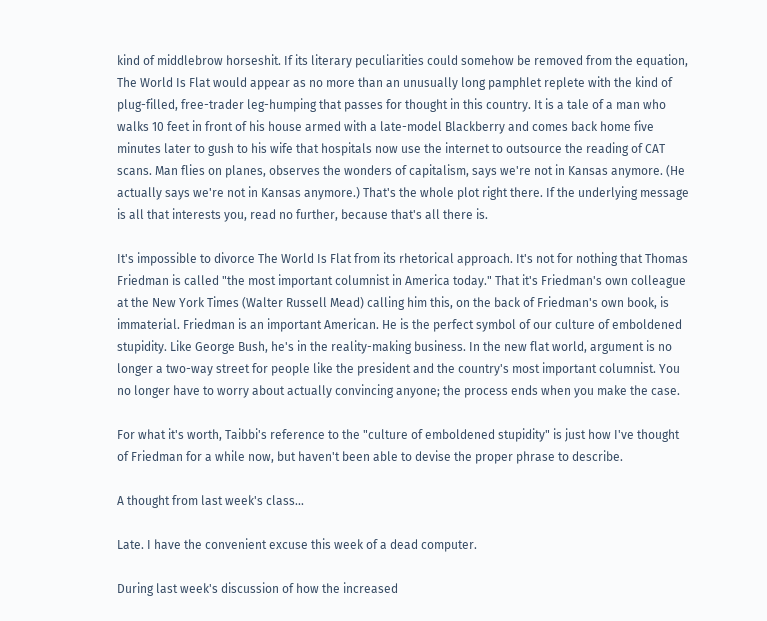kind of middlebrow horseshit. If its literary peculiarities could somehow be removed from the equation, The World Is Flat would appear as no more than an unusually long pamphlet replete with the kind of plug-filled, free-trader leg-humping that passes for thought in this country. It is a tale of a man who walks 10 feet in front of his house armed with a late-model Blackberry and comes back home five minutes later to gush to his wife that hospitals now use the internet to outsource the reading of CAT scans. Man flies on planes, observes the wonders of capitalism, says we're not in Kansas anymore. (He actually says we're not in Kansas anymore.) That's the whole plot right there. If the underlying message is all that interests you, read no further, because that's all there is.

It's impossible to divorce The World Is Flat from its rhetorical approach. It's not for nothing that Thomas Friedman is called "the most important columnist in America today." That it's Friedman's own colleague at the New York Times (Walter Russell Mead) calling him this, on the back of Friedman's own book, is immaterial. Friedman is an important American. He is the perfect symbol of our culture of emboldened stupidity. Like George Bush, he's in the reality-making business. In the new flat world, argument is no longer a two-way street for people like the president and the country's most important columnist. You no longer have to worry about actually convincing anyone; the process ends when you make the case.

For what it's worth, Taibbi's reference to the "culture of emboldened stupidity" is just how I've thought of Friedman for a while now, but haven't been able to devise the proper phrase to describe.

A thought from last week's class...

Late. I have the convenient excuse this week of a dead computer.

During last week's discussion of how the increased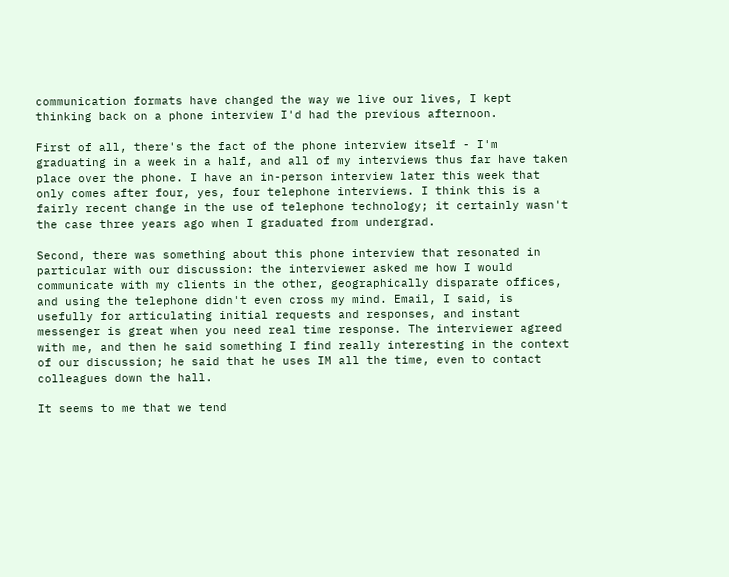communication formats have changed the way we live our lives, I kept thinking back on a phone interview I'd had the previous afternoon.

First of all, there's the fact of the phone interview itself - I'm graduating in a week in a half, and all of my interviews thus far have taken place over the phone. I have an in-person interview later this week that only comes after four, yes, four telephone interviews. I think this is a fairly recent change in the use of telephone technology; it certainly wasn't the case three years ago when I graduated from undergrad.

Second, there was something about this phone interview that resonated in particular with our discussion: the interviewer asked me how I would communicate with my clients in the other, geographically disparate offices, and using the telephone didn't even cross my mind. Email, I said, is usefully for articulating initial requests and responses, and instant messenger is great when you need real time response. The interviewer agreed with me, and then he said something I find really interesting in the context of our discussion; he said that he uses IM all the time, even to contact colleagues down the hall.

It seems to me that we tend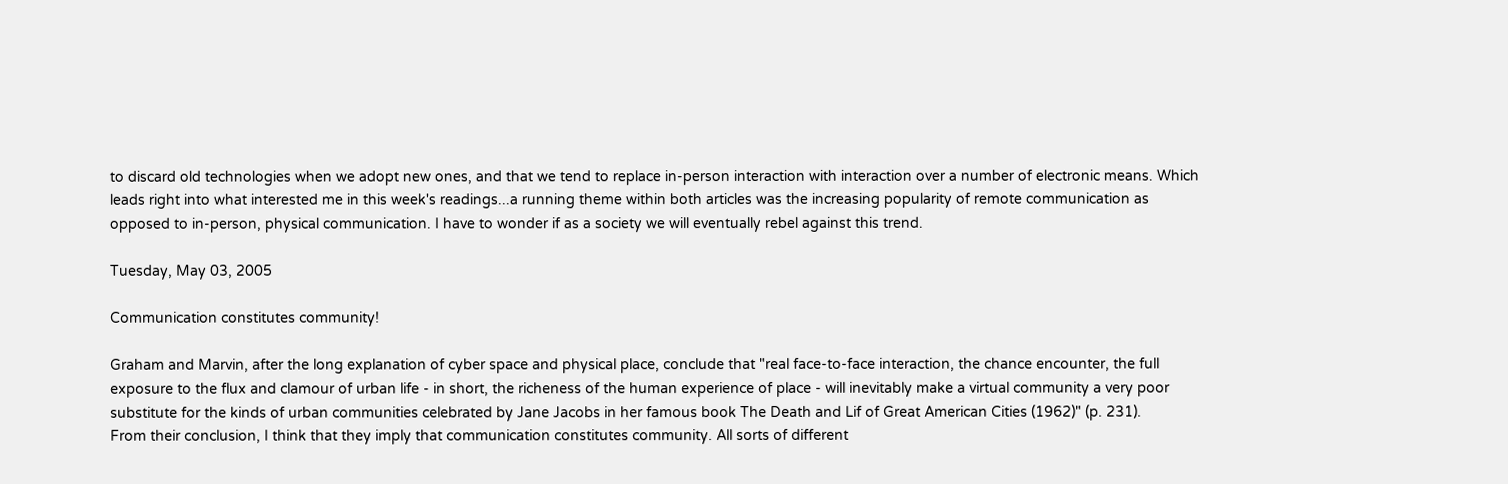to discard old technologies when we adopt new ones, and that we tend to replace in-person interaction with interaction over a number of electronic means. Which leads right into what interested me in this week's readings...a running theme within both articles was the increasing popularity of remote communication as opposed to in-person, physical communication. I have to wonder if as a society we will eventually rebel against this trend.

Tuesday, May 03, 2005

Communication constitutes community!

Graham and Marvin, after the long explanation of cyber space and physical place, conclude that "real face-to-face interaction, the chance encounter, the full exposure to the flux and clamour of urban life - in short, the richeness of the human experience of place - will inevitably make a virtual community a very poor substitute for the kinds of urban communities celebrated by Jane Jacobs in her famous book The Death and Lif of Great American Cities (1962)" (p. 231).
From their conclusion, I think that they imply that communication constitutes community. All sorts of different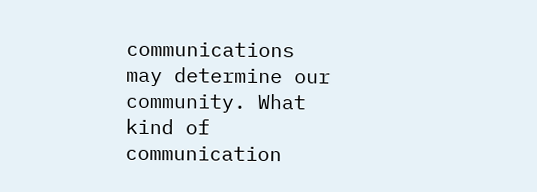communications may determine our community. What kind of communication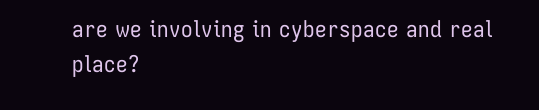are we involving in cyberspace and real place?